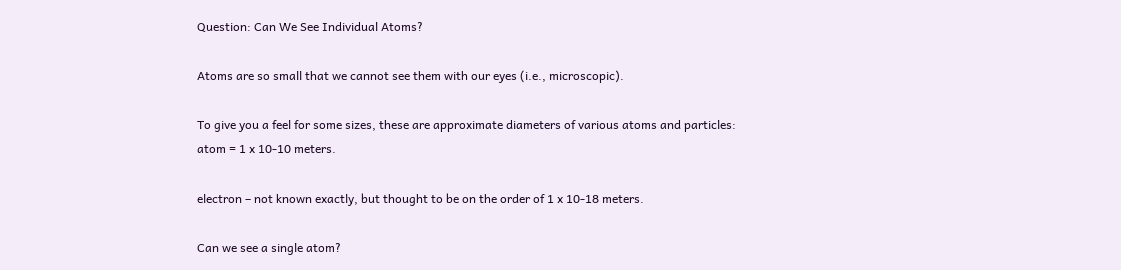Question: Can We See Individual Atoms?

Atoms are so small that we cannot see them with our eyes (i.e., microscopic).

To give you a feel for some sizes, these are approximate diameters of various atoms and particles: atom = 1 x 10-10 meters.

electron – not known exactly, but thought to be on the order of 1 x 10-18 meters.

Can we see a single atom?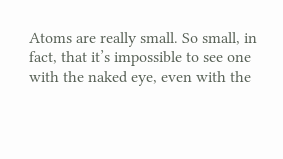Atoms are really small. So small, in fact, that it’s impossible to see one with the naked eye, even with the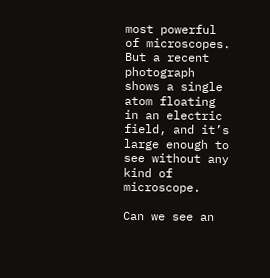most powerful of microscopes. But a recent photograph shows a single atom floating in an electric field, and it’s large enough to see without any kind of microscope.

Can we see an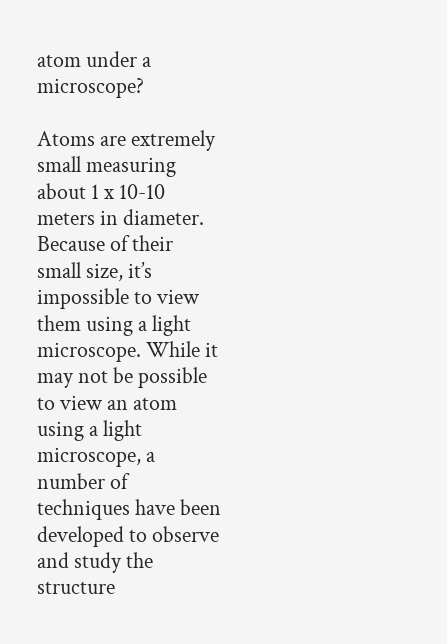atom under a microscope?

Atoms are extremely small measuring about 1 x 10-10 meters in diameter. Because of their small size, it’s impossible to view them using a light microscope. While it may not be possible to view an atom using a light microscope, a number of techniques have been developed to observe and study the structure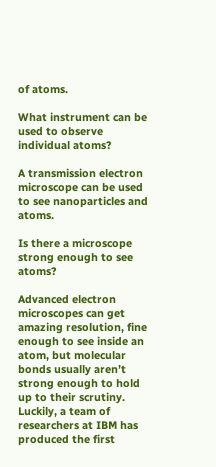of atoms.

What instrument can be used to observe individual atoms?

A transmission electron microscope can be used to see nanoparticles and atoms.

Is there a microscope strong enough to see atoms?

Advanced electron microscopes can get amazing resolution, fine enough to see inside an atom, but molecular bonds usually aren’t strong enough to hold up to their scrutiny. Luckily, a team of researchers at IBM has produced the first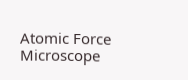Atomic Force Microscope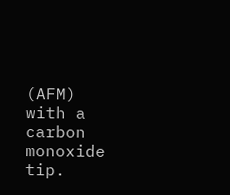(AFM) with a carbon monoxide tip.